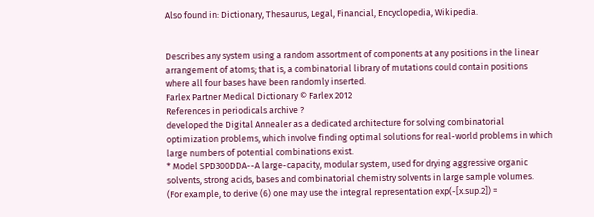Also found in: Dictionary, Thesaurus, Legal, Financial, Encyclopedia, Wikipedia.


Describes any system using a random assortment of components at any positions in the linear arrangement of atoms; that is, a combinatorial library of mutations could contain positions where all four bases have been randomly inserted.
Farlex Partner Medical Dictionary © Farlex 2012
References in periodicals archive ?
developed the Digital Annealer as a dedicated architecture for solving combinatorial optimization problems, which involve finding optimal solutions for real-world problems in which large numbers of potential combinations exist.
* Model SPD300DDA--A large-capacity, modular system, used for drying aggressive organic solvents, strong acids, bases and combinatorial chemistry solvents in large sample volumes.
(For example, to derive (6) one may use the integral representation exp(-[x.sup.2]) =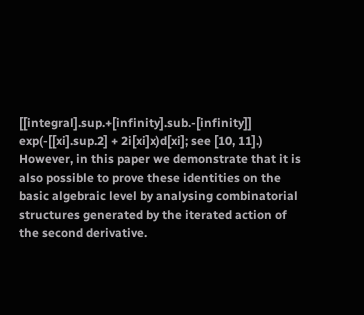[[integral].sup.+[infinity].sub.-[infinity]] exp(-[[xi].sup.2] + 2i[xi]x)d[xi]; see [10, 11].) However, in this paper we demonstrate that it is also possible to prove these identities on the basic algebraic level by analysing combinatorial structures generated by the iterated action of the second derivative.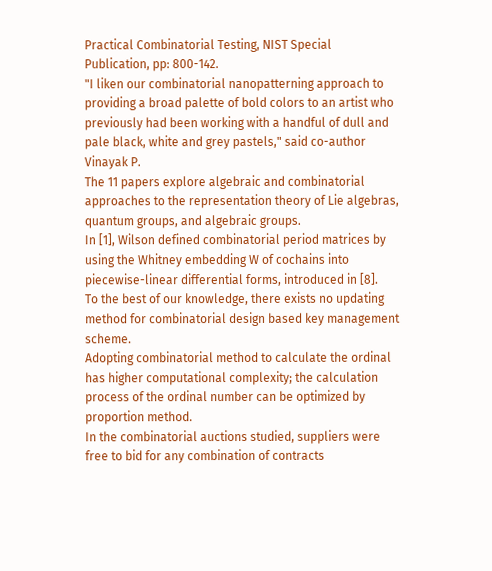Practical Combinatorial Testing, NIST Special Publication, pp: 800-142.
"I liken our combinatorial nanopatterning approach to providing a broad palette of bold colors to an artist who previously had been working with a handful of dull and pale black, white and grey pastels," said co-author Vinayak P.
The 11 papers explore algebraic and combinatorial approaches to the representation theory of Lie algebras, quantum groups, and algebraic groups.
In [1], Wilson defined combinatorial period matrices by using the Whitney embedding W of cochains into piecewise-linear differential forms, introduced in [8].
To the best of our knowledge, there exists no updating method for combinatorial design based key management scheme.
Adopting combinatorial method to calculate the ordinal has higher computational complexity; the calculation process of the ordinal number can be optimized by proportion method.
In the combinatorial auctions studied, suppliers were free to bid for any combination of contracts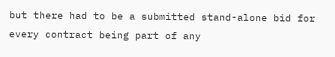but there had to be a submitted stand-alone bid for every contract being part of any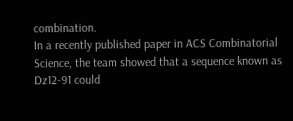combination.
In a recently published paper in ACS Combinatorial Science, the team showed that a sequence known as Dz12-91 could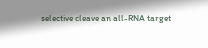selective cleave an all-RNA target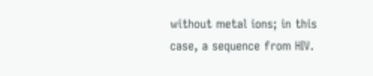without metal ions; in this case, a sequence from HIV.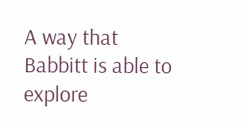A way that Babbitt is able to explore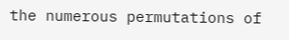the numerous permutations of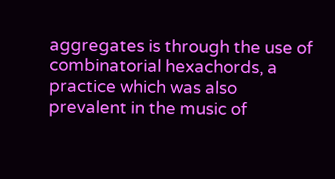aggregates is through the use of combinatorial hexachords, a practice which was also prevalent in the music of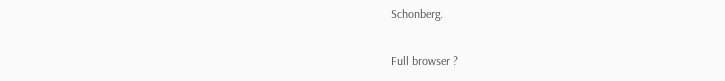Schonberg.

Full browser ?